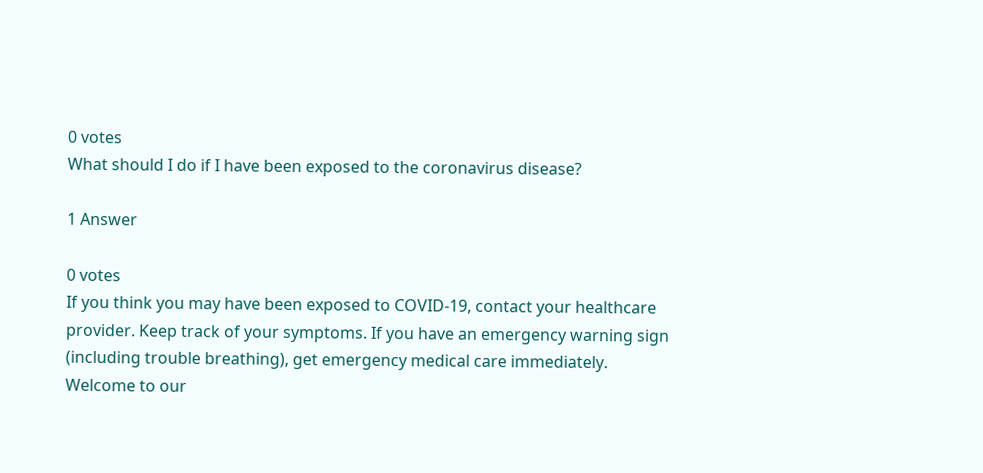0 votes
What should I do if I have been exposed to the coronavirus disease?

1 Answer

0 votes
If you think you may have been exposed to COVID-19, contact your healthcare provider. Keep track of your symptoms. If you have an emergency warning sign (including trouble breathing), get emergency medical care immediately.
Welcome to our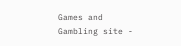Games and Gambling site -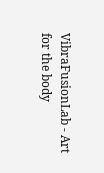VibraFusionLab - Art for the body